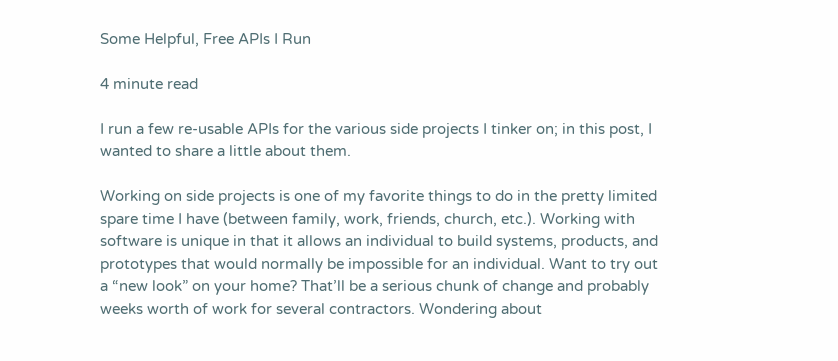Some Helpful, Free APIs I Run

4 minute read

I run a few re-usable APIs for the various side projects I tinker on; in this post, I wanted to share a little about them.

Working on side projects is one of my favorite things to do in the pretty limited spare time I have (between family, work, friends, church, etc.). Working with software is unique in that it allows an individual to build systems, products, and prototypes that would normally be impossible for an individual. Want to try out a “new look” on your home? That’ll be a serious chunk of change and probably weeks worth of work for several contractors. Wondering about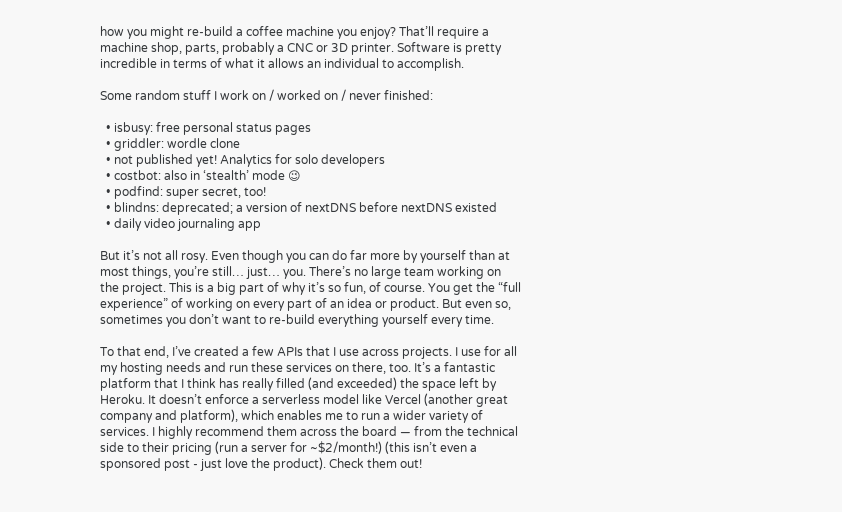how you might re-build a coffee machine you enjoy? That’ll require a machine shop, parts, probably a CNC or 3D printer. Software is pretty incredible in terms of what it allows an individual to accomplish.

Some random stuff I work on / worked on / never finished:

  • isbusy: free personal status pages
  • griddler: wordle clone
  • not published yet! Analytics for solo developers
  • costbot: also in ‘stealth’ mode 😉
  • podfind: super secret, too!
  • blindns: deprecated; a version of nextDNS before nextDNS existed
  • daily video journaling app

But it’s not all rosy. Even though you can do far more by yourself than at most things, you’re still… just… you. There’s no large team working on the project. This is a big part of why it’s so fun, of course. You get the “full experience” of working on every part of an idea or product. But even so, sometimes you don’t want to re-build everything yourself every time.

To that end, I’ve created a few APIs that I use across projects. I use for all my hosting needs and run these services on there, too. It’s a fantastic platform that I think has really filled (and exceeded) the space left by Heroku. It doesn’t enforce a serverless model like Vercel (another great company and platform), which enables me to run a wider variety of services. I highly recommend them across the board — from the technical side to their pricing (run a server for ~$2/month!) (this isn’t even a sponsored post - just love the product). Check them out!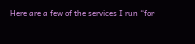Here are a few of the services I run “for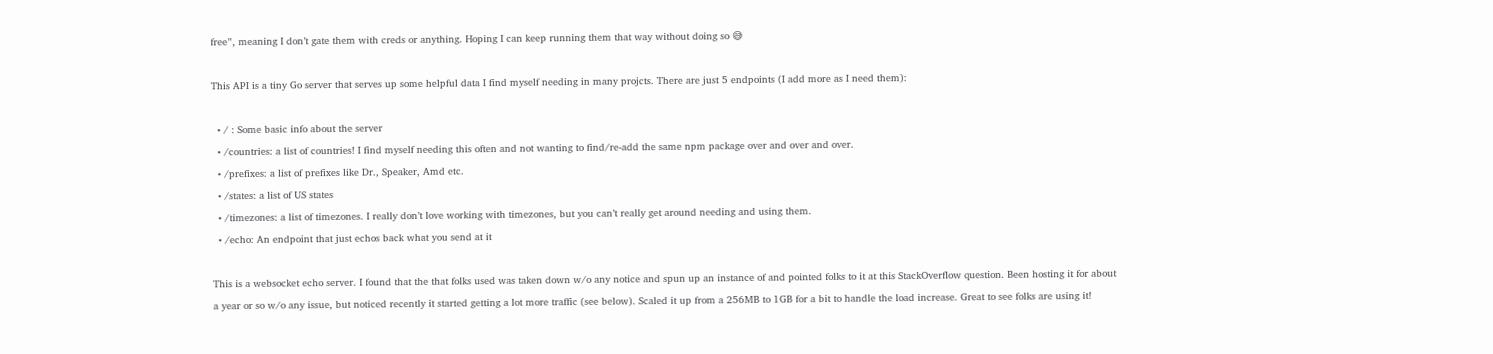free”, meaning I don’t gate them with creds or anything. Hoping I can keep running them that way without doing so 😅

This API is a tiny Go server that serves up some helpful data I find myself needing in many projcts. There are just 5 endpoints (I add more as I need them):

  • / : Some basic info about the server
  • /countries: a list of countries! I find myself needing this often and not wanting to find/re-add the same npm package over and over and over.
  • /prefixes: a list of prefixes like Dr., Speaker, Amd etc.
  • /states: a list of US states
  • /timezones: a list of timezones. I really don’t love working with timezones, but you can’t really get around needing and using them.
  • /echo: An endpoint that just echos back what you send at it

This is a websocket echo server. I found that the that folks used was taken down w/o any notice and spun up an instance of and pointed folks to it at this StackOverflow question. Been hosting it for about a year or so w/o any issue, but noticed recently it started getting a lot more traffic (see below). Scaled it up from a 256MB to 1GB for a bit to handle the load increase. Great to see folks are using it!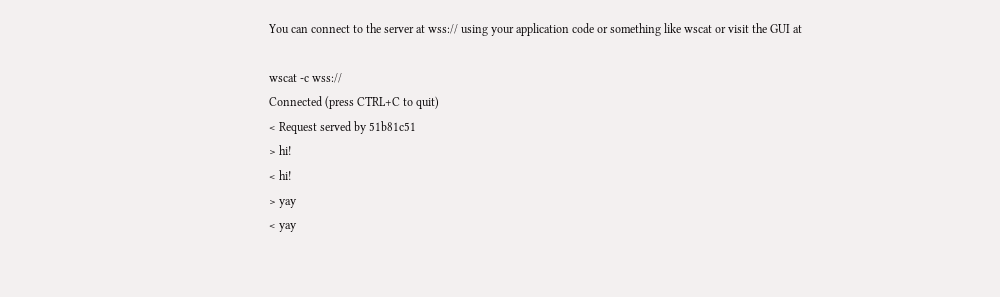You can connect to the server at wss:// using your application code or something like wscat or visit the GUI at

wscat -c wss://
Connected (press CTRL+C to quit)
< Request served by 51b81c51
> hi!
< hi!
> yay
< yay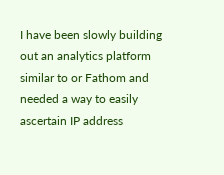I have been slowly building out an analytics platform similar to or Fathom and needed a way to easily ascertain IP address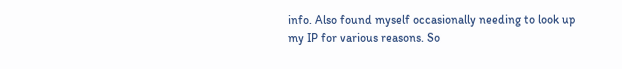info. Also found myself occasionally needing to look up my IP for various reasons. So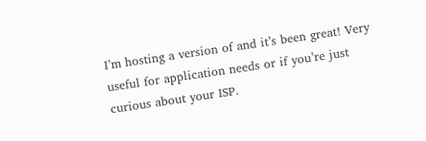I’m hosting a version of and it’s been great! Very useful for application needs or if you’re just curious about your ISP.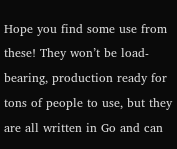Hope you find some use from these! They won’t be load-bearing, production ready for tons of people to use, but they are all written in Go and can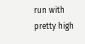run with pretty high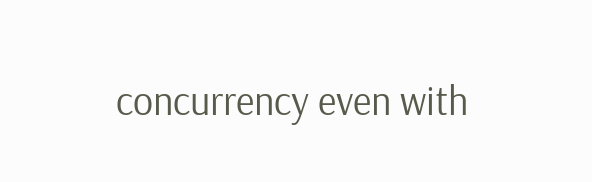concurrency even with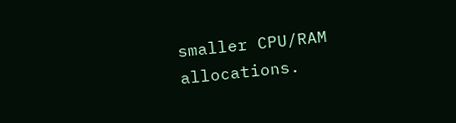smaller CPU/RAM allocations.